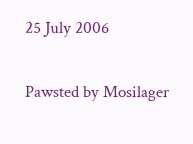25 July 2006

Pawsted by Mosilager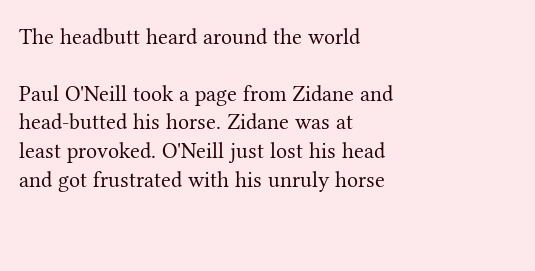The headbutt heard around the world

Paul O'Neill took a page from Zidane and head-butted his horse. Zidane was at least provoked. O'Neill just lost his head and got frustrated with his unruly horse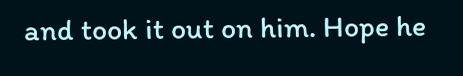and took it out on him. Hope he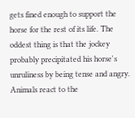gets fined enough to support the horse for the rest of its life. The oddest thing is that the jockey probably precipitated his horse's unruliness by being tense and angry. Animals react to the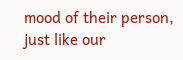mood of their person, just like our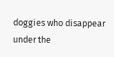doggies who disappear under the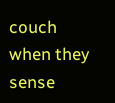couch when they sense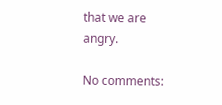that we are angry.

No comments: